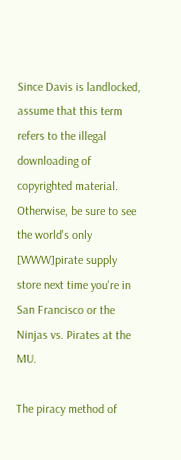Since Davis is landlocked, assume that this term refers to the illegal downloading of copyrighted material. Otherwise, be sure to see the world's only [WWW]pirate supply store next time you're in San Francisco or the Ninjas vs. Pirates at the MU.

The piracy method of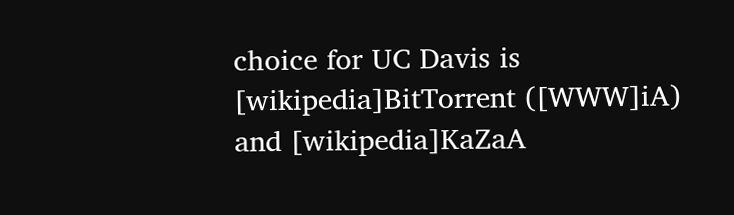choice for UC Davis is [wikipedia]BitTorrent ([WWW]iA) and [wikipedia]KaZaA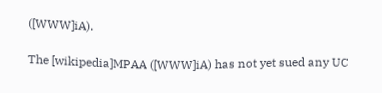([WWW]iA).

The [wikipedia]MPAA ([WWW]iA) has not yet sued any UC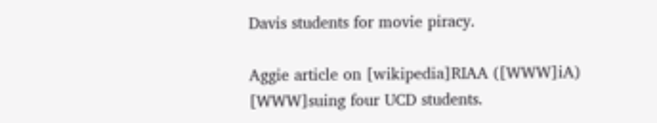Davis students for movie piracy.

Aggie article on [wikipedia]RIAA ([WWW]iA) [WWW]suing four UCD students.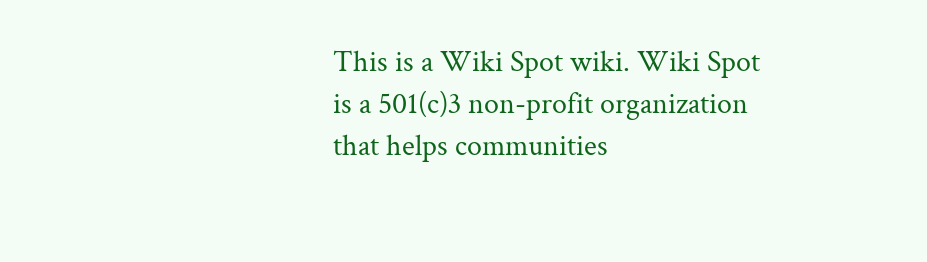This is a Wiki Spot wiki. Wiki Spot is a 501(c)3 non-profit organization that helps communities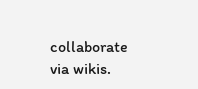collaborate via wikis.